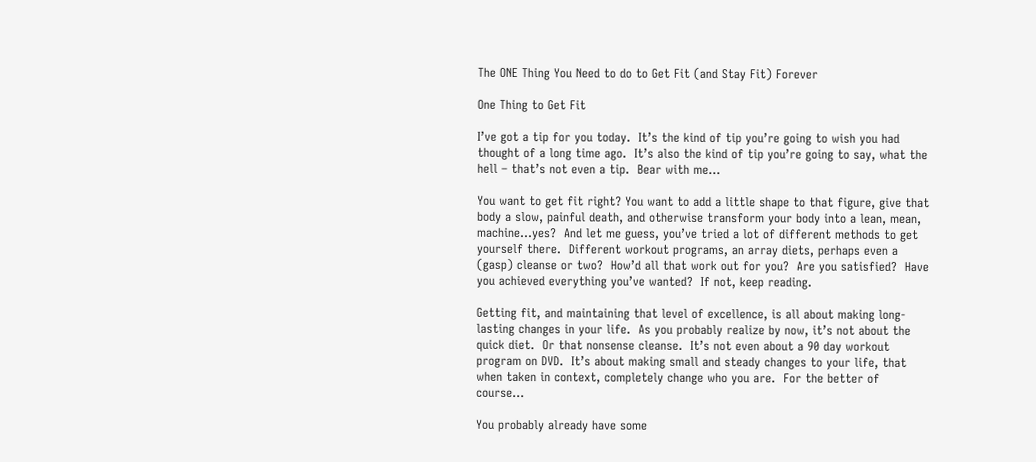The ONE Thing You Need to do to Get Fit (and Stay Fit) Forever

One Thing to Get Fit

I’ve got a tip for you today.  It’s the kind of tip you’re going to wish you had thought of a long time ago.  It’s also the kind of tip you’re going to say, what the hell – that’s not even a tip.  Bear with me…

You want to get fit right? You want to add a little shape to that figure, give that body a slow, painful death, and otherwise transform your body into a lean, mean, machine…yes?  And let me guess, you’ve tried a lot of different methods to get yourself there.  Different workout programs, an array diets, perhaps even a (gasp) cleanse or two?  How’d all that work out for you?  Are you satisfied?  Have you achieved everything you’ve wanted?  If not, keep reading.

Getting fit, and maintaining that level of excellence, is all about making long-lasting changes in your life.  As you probably realize by now, it’s not about the quick diet.  Or that nonsense cleanse.  It’s not even about a 90 day workout program on DVD.  It’s about making small and steady changes to your life, that when taken in context, completely change who you are.  For the better of course…

You probably already have some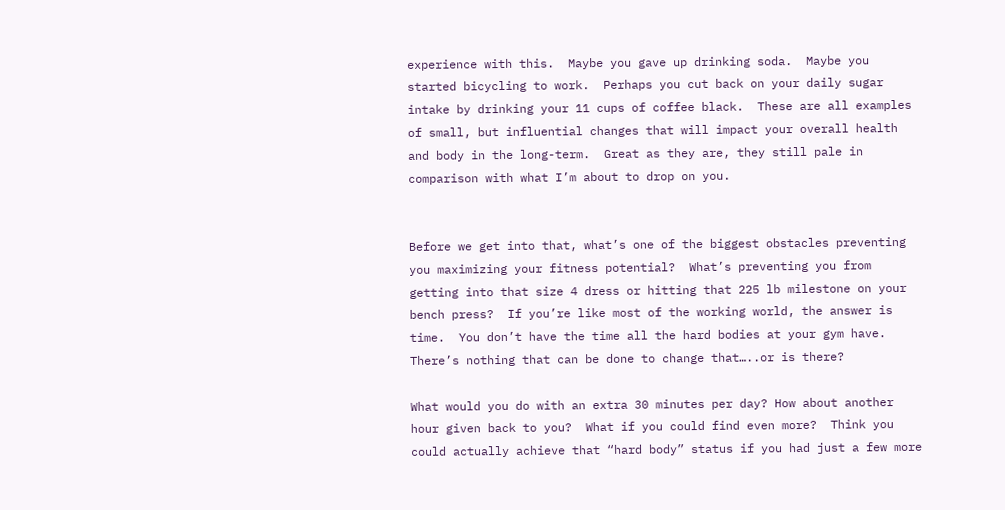experience with this.  Maybe you gave up drinking soda.  Maybe you started bicycling to work.  Perhaps you cut back on your daily sugar intake by drinking your 11 cups of coffee black.  These are all examples of small, but influential changes that will impact your overall health and body in the long-term.  Great as they are, they still pale in comparison with what I’m about to drop on you.


Before we get into that, what’s one of the biggest obstacles preventing you maximizing your fitness potential?  What’s preventing you from getting into that size 4 dress or hitting that 225 lb milestone on your bench press?  If you’re like most of the working world, the answer is time.  You don’t have the time all the hard bodies at your gym have.  There’s nothing that can be done to change that…..or is there?

What would you do with an extra 30 minutes per day? How about another hour given back to you?  What if you could find even more?  Think you could actually achieve that “hard body” status if you had just a few more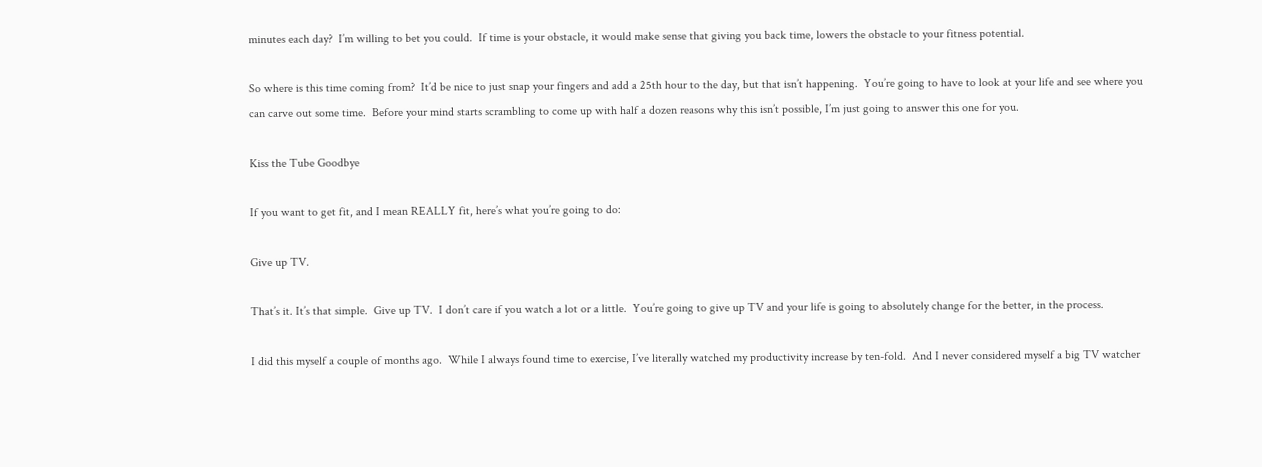minutes each day?  I’m willing to bet you could.  If time is your obstacle, it would make sense that giving you back time, lowers the obstacle to your fitness potential.

So where is this time coming from?  It’d be nice to just snap your fingers and add a 25th hour to the day, but that isn’t happening.  You’re going to have to look at your life and see where you can carve out some time.  Before your mind starts scrambling to come up with half a dozen reasons why this isn’t possible, I’m just going to answer this one for you.

Kiss the Tube Goodbye

If you want to get fit, and I mean REALLY fit, here’s what you’re going to do:

Give up TV.

That’s it. It’s that simple.  Give up TV.  I don’t care if you watch a lot or a little.  You’re going to give up TV and your life is going to absolutely change for the better, in the process.

I did this myself a couple of months ago.  While I always found time to exercise, I’ve literally watched my productivity increase by ten-fold.  And I never considered myself a big TV watcher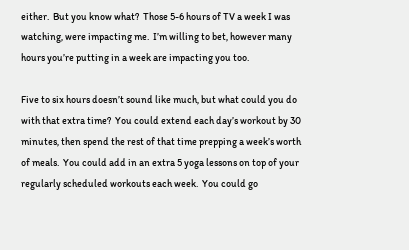either.  But you know what?  Those 5-6 hours of TV a week I was watching, were impacting me.  I’m willing to bet, however many hours you’re putting in a week are impacting you too.

Five to six hours doesn’t sound like much, but what could you do with that extra time?  You could extend each day’s workout by 30 minutes, then spend the rest of that time prepping a week’s worth of meals.  You could add in an extra 5 yoga lessons on top of your regularly scheduled workouts each week.  You could go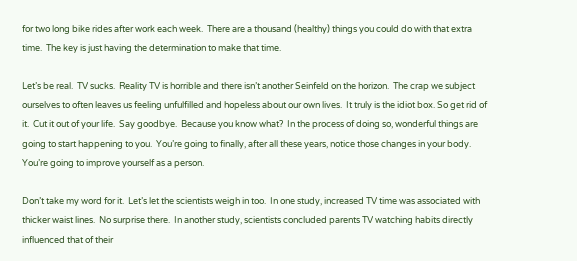for two long bike rides after work each week.  There are a thousand (healthy) things you could do with that extra time.  The key is just having the determination to make that time.

Let’s be real.  TV sucks.  Reality TV is horrible and there isn’t another Seinfeld on the horizon.  The crap we subject ourselves to often leaves us feeling unfulfilled and hopeless about our own lives.  It truly is the idiot box. So get rid of it.  Cut it out of your life.  Say goodbye.  Because you know what?  In the process of doing so, wonderful things are going to start happening to you.  You’re going to finally, after all these years, notice those changes in your body.  You’re going to improve yourself as a person.

Don’t take my word for it.  Let’s let the scientists weigh in too.  In one study, increased TV time was associated with thicker waist lines.  No surprise there.  In another study, scientists concluded parents TV watching habits directly influenced that of their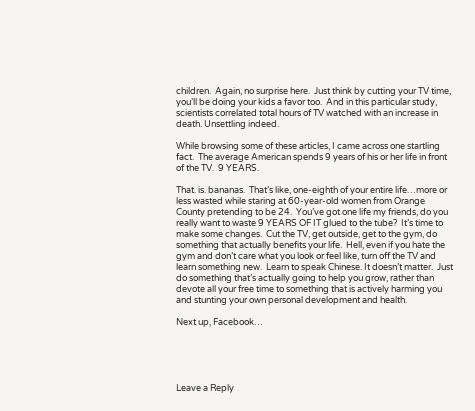children.  Again, no surprise here.  Just think by cutting your TV time, you’ll be doing your kids a favor too.  And in this particular study, scientists correlated total hours of TV watched with an increase in death. Unsettling indeed.

While browsing some of these articles, I came across one startling fact.  The average American spends 9 years of his or her life in front of the TV.  9 YEARS.

That. is. bananas.  That’s like, one-eighth of your entire life…more or less wasted while staring at 60-year-old women from Orange County pretending to be 24.  You’ve got one life my friends, do you really want to waste 9 YEARS OF IT glued to the tube?  It’s time to make some changes.  Cut the TV, get outside, get to the gym, do something that actually benefits your life.  Hell, even if you hate the gym and don’t care what you look or feel like, turn off the TV and learn something new.  Learn to speak Chinese. It doesn’t matter.  Just do something that’s actually going to help you grow, rather than devote all your free time to something that is actively harming you and stunting your own personal development and health.

Next up, Facebook…





Leave a Reply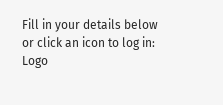Fill in your details below or click an icon to log in: Logo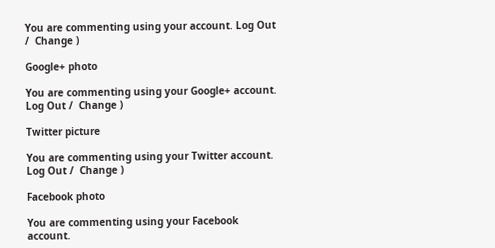You are commenting using your account. Log Out /  Change )

Google+ photo

You are commenting using your Google+ account. Log Out /  Change )

Twitter picture

You are commenting using your Twitter account. Log Out /  Change )

Facebook photo

You are commenting using your Facebook account.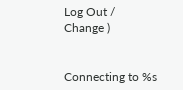Log Out /  Change )


Connecting to %s